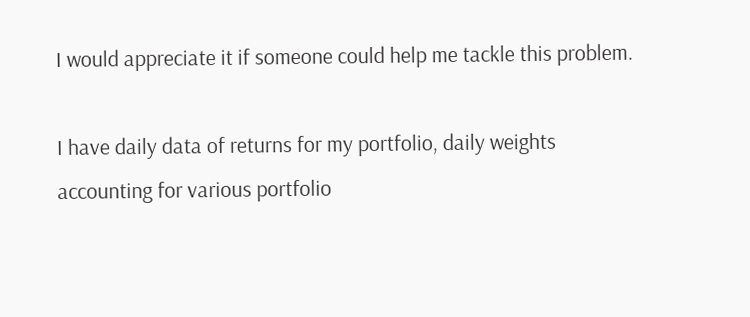I would appreciate it if someone could help me tackle this problem.

I have daily data of returns for my portfolio, daily weights accounting for various portfolio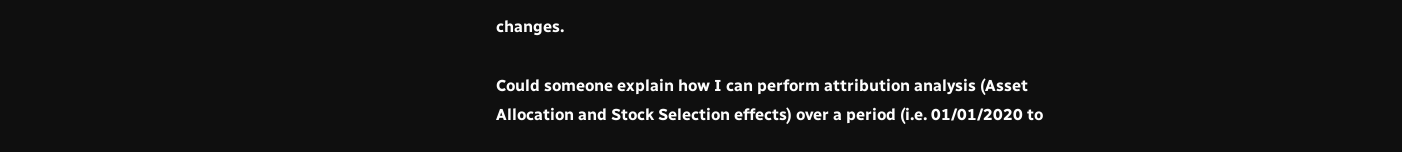changes.

Could someone explain how I can perform attribution analysis (Asset Allocation and Stock Selection effects) over a period (i.e. 01/01/2020 to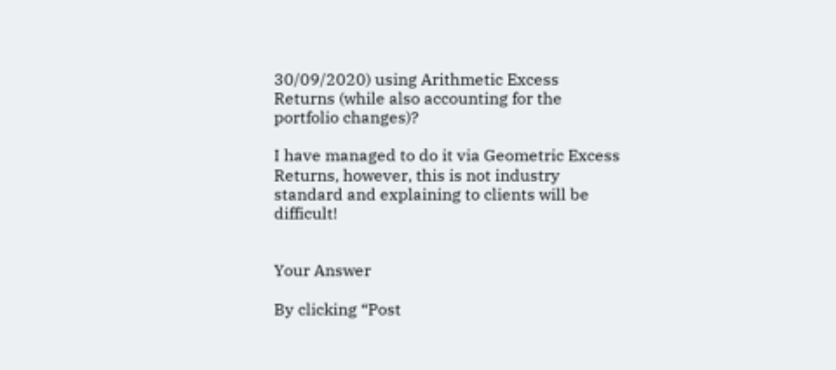30/09/2020) using Arithmetic Excess Returns (while also accounting for the portfolio changes)?

I have managed to do it via Geometric Excess Returns, however, this is not industry standard and explaining to clients will be difficult!


Your Answer

By clicking “Post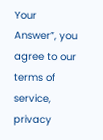Your Answer”, you agree to our terms of service, privacy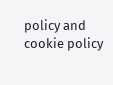policy and cookie policy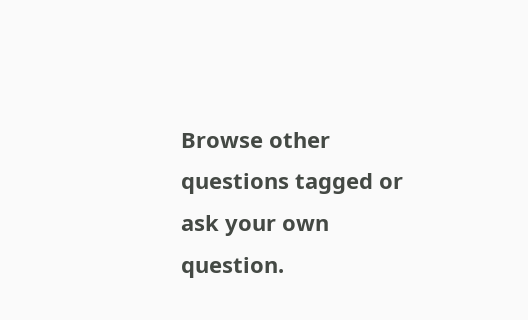Browse other questions tagged or ask your own question.